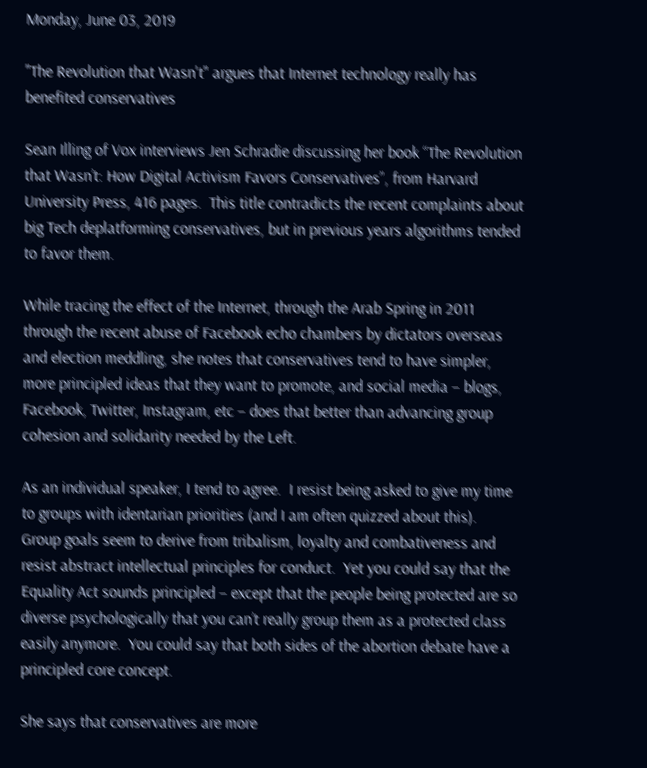Monday, June 03, 2019

"The Revolution that Wasn't" argues that Internet technology really has benefited conservatives

Sean Illing of Vox interviews Jen Schradie discussing her book “The Revolution that Wasn’t: How Digital Activism Favors Conservatives”, from Harvard University Press, 416 pages.  This title contradicts the recent complaints about big Tech deplatforming conservatives, but in previous years algorithms tended to favor them.

While tracing the effect of the Internet, through the Arab Spring in 2011 through the recent abuse of Facebook echo chambers by dictators overseas and election meddling, she notes that conservatives tend to have simpler, more principled ideas that they want to promote, and social media – blogs, Facebook, Twitter, Instagram, etc – does that better than advancing group cohesion and solidarity needed by the Left.

As an individual speaker, I tend to agree.  I resist being asked to give my time to groups with identarian priorities (and I am often quizzed about this).   Group goals seem to derive from tribalism, loyalty and combativeness and resist abstract intellectual principles for conduct.  Yet you could say that the Equality Act sounds principled – except that the people being protected are so diverse psychologically that you can’t really group them as a protected class easily anymore.  You could say that both sides of the abortion debate have a principled core concept.

She says that conservatives are more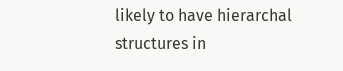likely to have hierarchal structures in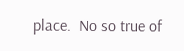place.  No so true of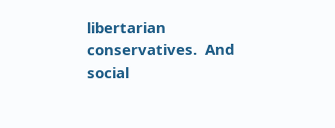libertarian conservatives.  And social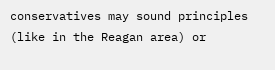conservatives may sound principles (like in the Reagan area) or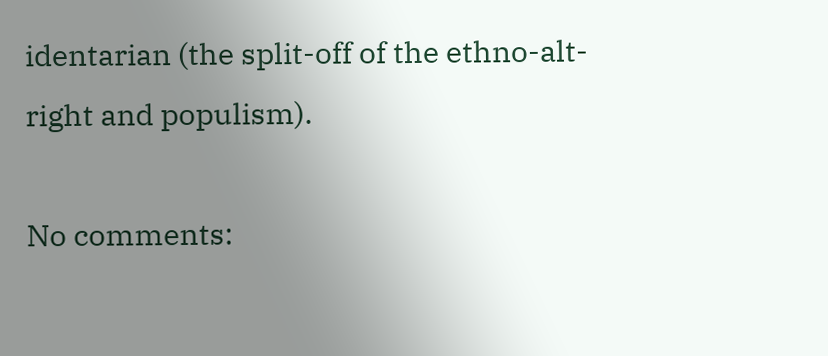identarian (the split-off of the ethno-alt-right and populism).

No comments: